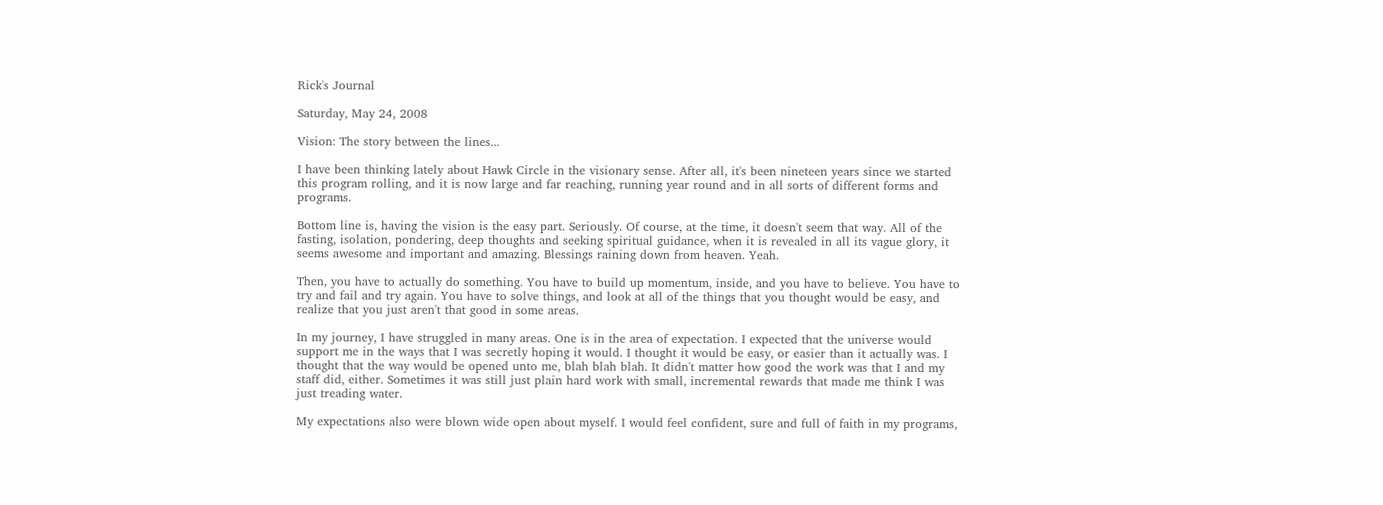Rick's Journal

Saturday, May 24, 2008

Vision: The story between the lines...

I have been thinking lately about Hawk Circle in the visionary sense. After all, it's been nineteen years since we started this program rolling, and it is now large and far reaching, running year round and in all sorts of different forms and programs.

Bottom line is, having the vision is the easy part. Seriously. Of course, at the time, it doesn't seem that way. All of the fasting, isolation, pondering, deep thoughts and seeking spiritual guidance, when it is revealed in all its vague glory, it seems awesome and important and amazing. Blessings raining down from heaven. Yeah.

Then, you have to actually do something. You have to build up momentum, inside, and you have to believe. You have to try and fail and try again. You have to solve things, and look at all of the things that you thought would be easy, and realize that you just aren't that good in some areas.

In my journey, I have struggled in many areas. One is in the area of expectation. I expected that the universe would support me in the ways that I was secretly hoping it would. I thought it would be easy, or easier than it actually was. I thought that the way would be opened unto me, blah blah blah. It didn't matter how good the work was that I and my staff did, either. Sometimes it was still just plain hard work with small, incremental rewards that made me think I was just treading water.

My expectations also were blown wide open about myself. I would feel confident, sure and full of faith in my programs,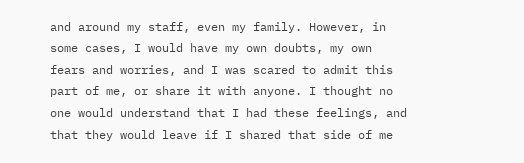and around my staff, even my family. However, in some cases, I would have my own doubts, my own fears and worries, and I was scared to admit this part of me, or share it with anyone. I thought no one would understand that I had these feelings, and that they would leave if I shared that side of me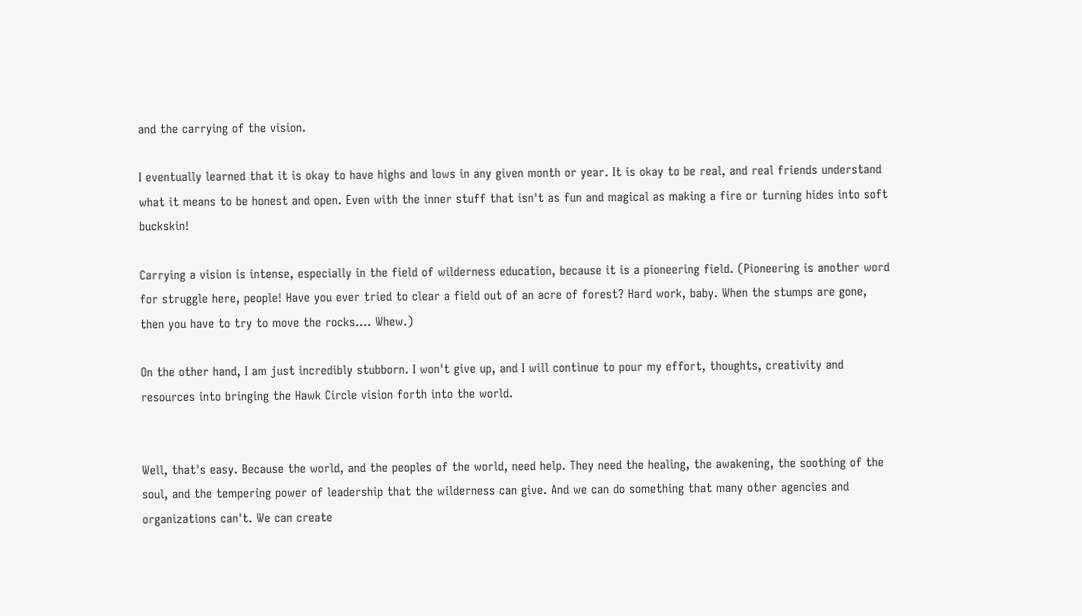and the carrying of the vision.

I eventually learned that it is okay to have highs and lows in any given month or year. It is okay to be real, and real friends understand what it means to be honest and open. Even with the inner stuff that isn't as fun and magical as making a fire or turning hides into soft buckskin!

Carrying a vision is intense, especially in the field of wilderness education, because it is a pioneering field. (Pioneering is another word for struggle here, people! Have you ever tried to clear a field out of an acre of forest? Hard work, baby. When the stumps are gone, then you have to try to move the rocks.... Whew.)

On the other hand, I am just incredibly stubborn. I won't give up, and I will continue to pour my effort, thoughts, creativity and resources into bringing the Hawk Circle vision forth into the world.


Well, that's easy. Because the world, and the peoples of the world, need help. They need the healing, the awakening, the soothing of the soul, and the tempering power of leadership that the wilderness can give. And we can do something that many other agencies and organizations can't. We can create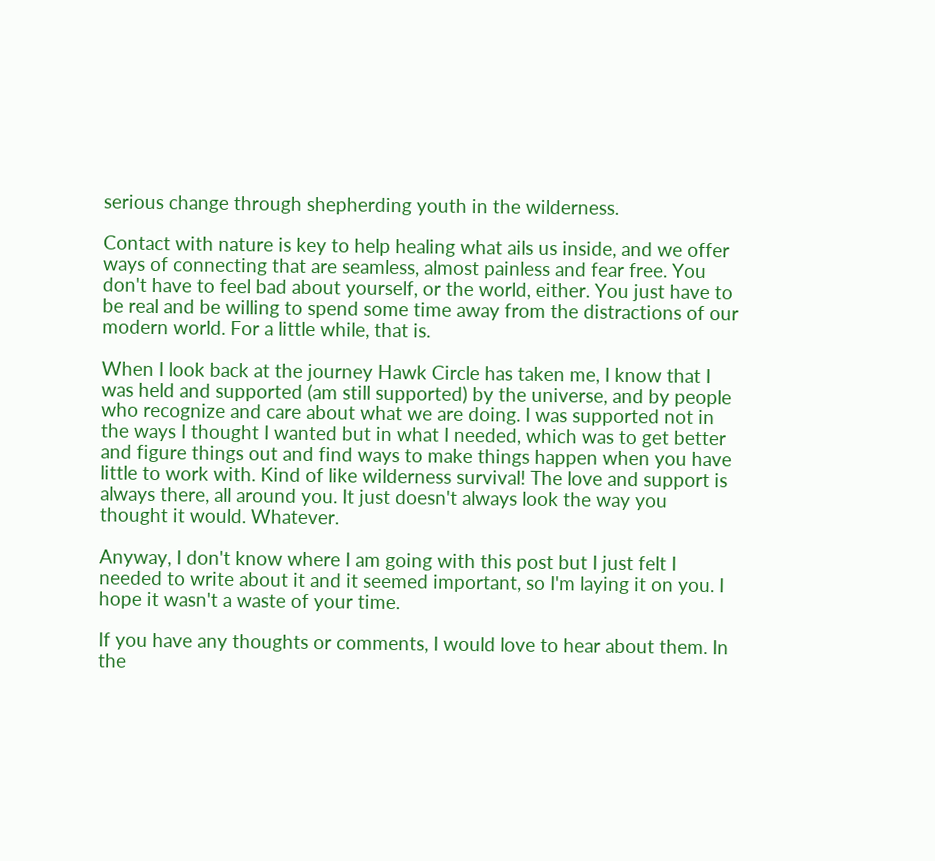serious change through shepherding youth in the wilderness.

Contact with nature is key to help healing what ails us inside, and we offer ways of connecting that are seamless, almost painless and fear free. You don't have to feel bad about yourself, or the world, either. You just have to be real and be willing to spend some time away from the distractions of our modern world. For a little while, that is.

When I look back at the journey Hawk Circle has taken me, I know that I was held and supported (am still supported) by the universe, and by people who recognize and care about what we are doing. I was supported not in the ways I thought I wanted but in what I needed, which was to get better and figure things out and find ways to make things happen when you have little to work with. Kind of like wilderness survival! The love and support is always there, all around you. It just doesn't always look the way you thought it would. Whatever.

Anyway, I don't know where I am going with this post but I just felt I needed to write about it and it seemed important, so I'm laying it on you. I hope it wasn't a waste of your time.

If you have any thoughts or comments, I would love to hear about them. In the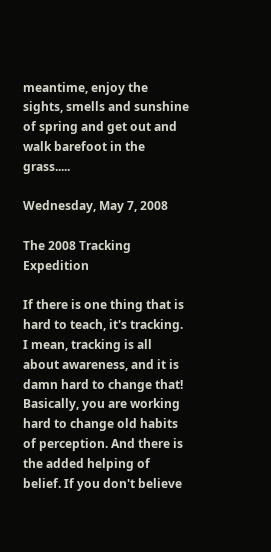meantime, enjoy the sights, smells and sunshine of spring and get out and walk barefoot in the grass.....

Wednesday, May 7, 2008

The 2008 Tracking Expedition

If there is one thing that is hard to teach, it's tracking. I mean, tracking is all about awareness, and it is damn hard to change that! Basically, you are working hard to change old habits of perception. And there is the added helping of belief. If you don't believe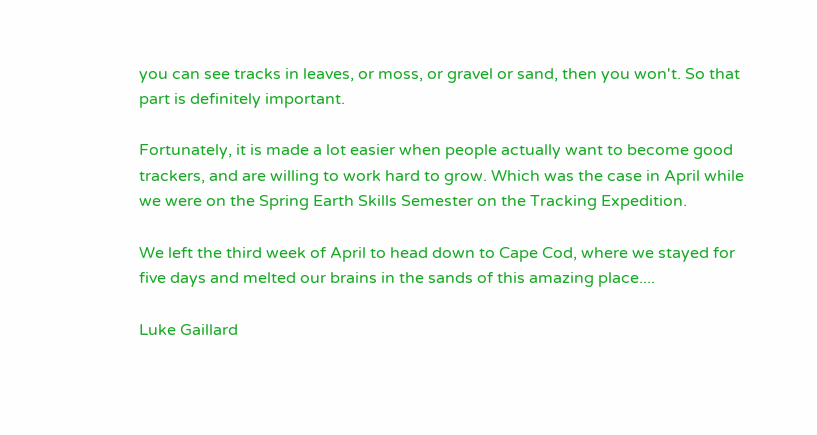you can see tracks in leaves, or moss, or gravel or sand, then you won't. So that part is definitely important.

Fortunately, it is made a lot easier when people actually want to become good trackers, and are willing to work hard to grow. Which was the case in April while we were on the Spring Earth Skills Semester on the Tracking Expedition.

We left the third week of April to head down to Cape Cod, where we stayed for five days and melted our brains in the sands of this amazing place....

Luke Gaillard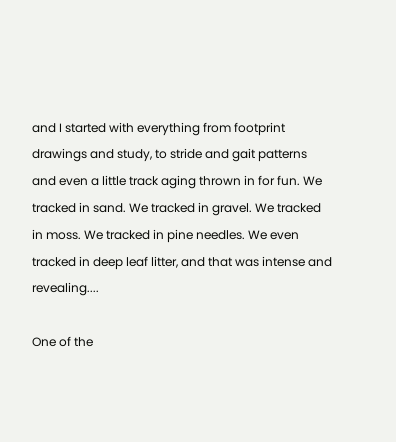and I started with everything from footprint drawings and study, to stride and gait patterns and even a little track aging thrown in for fun. We tracked in sand. We tracked in gravel. We tracked in moss. We tracked in pine needles. We even tracked in deep leaf litter, and that was intense and revealing....

One of the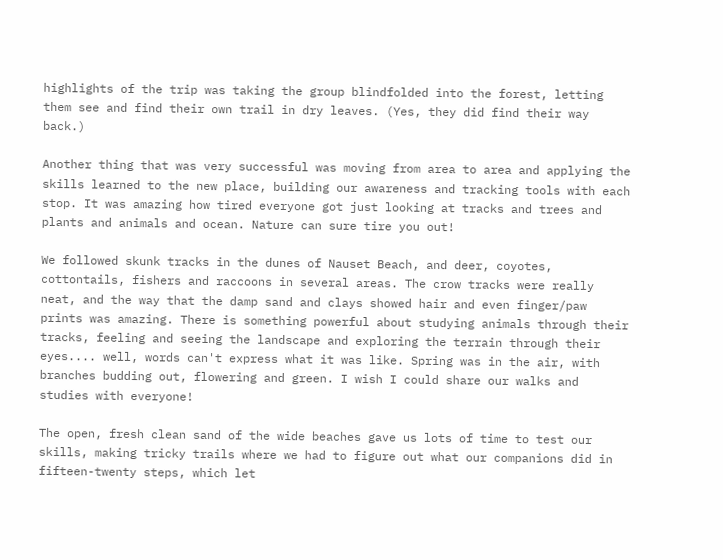highlights of the trip was taking the group blindfolded into the forest, letting them see and find their own trail in dry leaves. (Yes, they did find their way back.)

Another thing that was very successful was moving from area to area and applying the skills learned to the new place, building our awareness and tracking tools with each stop. It was amazing how tired everyone got just looking at tracks and trees and plants and animals and ocean. Nature can sure tire you out!

We followed skunk tracks in the dunes of Nauset Beach, and deer, coyotes, cottontails, fishers and raccoons in several areas. The crow tracks were really neat, and the way that the damp sand and clays showed hair and even finger/paw prints was amazing. There is something powerful about studying animals through their tracks, feeling and seeing the landscape and exploring the terrain through their eyes.... well, words can't express what it was like. Spring was in the air, with branches budding out, flowering and green. I wish I could share our walks and studies with everyone!

The open, fresh clean sand of the wide beaches gave us lots of time to test our skills, making tricky trails where we had to figure out what our companions did in fifteen-twenty steps, which let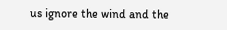us ignore the wind and the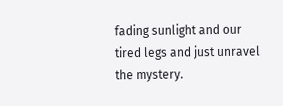fading sunlight and our tired legs and just unravel the mystery.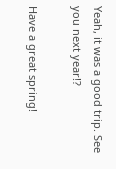Yeah, it was a good trip. See you next year!?

Have a great spring!